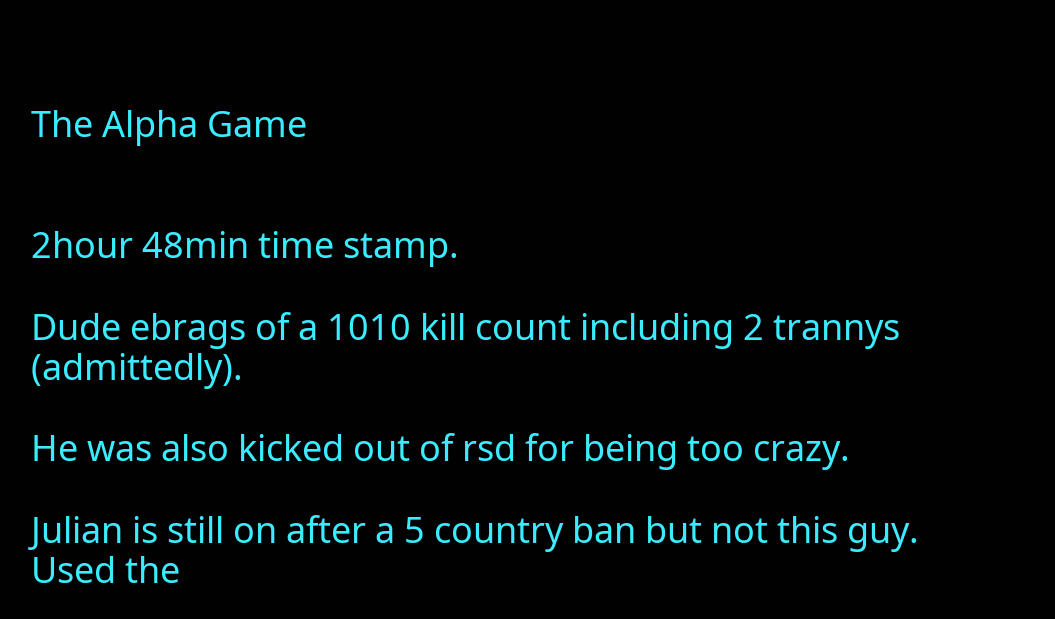The Alpha Game


2hour 48min time stamp.

Dude ebrags of a 1010 kill count including 2 trannys (admittedly).

He was also kicked out of rsd for being too crazy.

Julian is still on after a 5 country ban but not this guy. Used the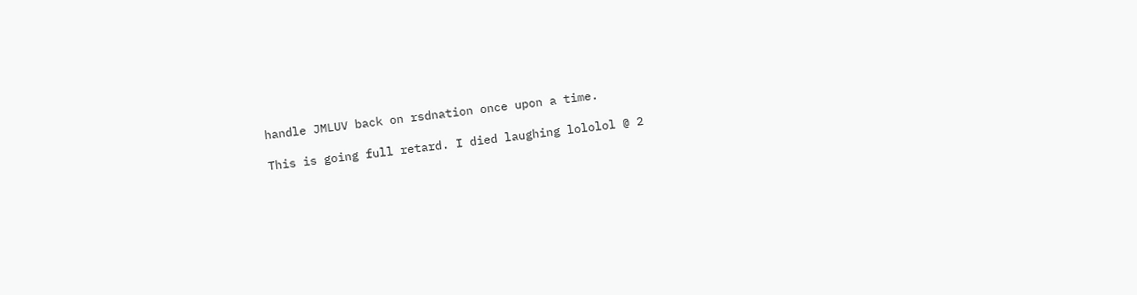handle JMLUV back on rsdnation once upon a time.

This is going full retard. I died laughing lololol @ 2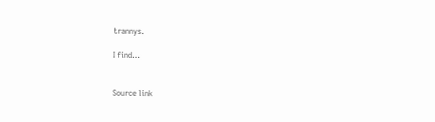trannys.

I find…


Source link